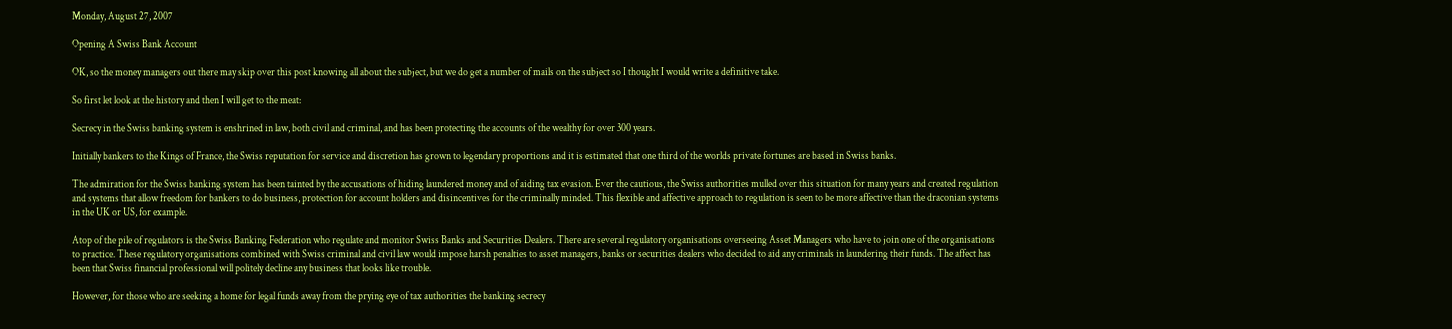Monday, August 27, 2007

Opening A Swiss Bank Account

OK, so the money managers out there may skip over this post knowing all about the subject, but we do get a number of mails on the subject so I thought I would write a definitive take.

So first let look at the history and then I will get to the meat:

Secrecy in the Swiss banking system is enshrined in law, both civil and criminal, and has been protecting the accounts of the wealthy for over 300 years.

Initially bankers to the Kings of France, the Swiss reputation for service and discretion has grown to legendary proportions and it is estimated that one third of the worlds private fortunes are based in Swiss banks.

The admiration for the Swiss banking system has been tainted by the accusations of hiding laundered money and of aiding tax evasion. Ever the cautious, the Swiss authorities mulled over this situation for many years and created regulation and systems that allow freedom for bankers to do business, protection for account holders and disincentives for the criminally minded. This flexible and affective approach to regulation is seen to be more affective than the draconian systems in the UK or US, for example.

Atop of the pile of regulators is the Swiss Banking Federation who regulate and monitor Swiss Banks and Securities Dealers. There are several regulatory organisations overseeing Asset Managers who have to join one of the organisations to practice. These regulatory organisations combined with Swiss criminal and civil law would impose harsh penalties to asset managers, banks or securities dealers who decided to aid any criminals in laundering their funds. The affect has been that Swiss financial professional will politely decline any business that looks like trouble.

However, for those who are seeking a home for legal funds away from the prying eye of tax authorities the banking secrecy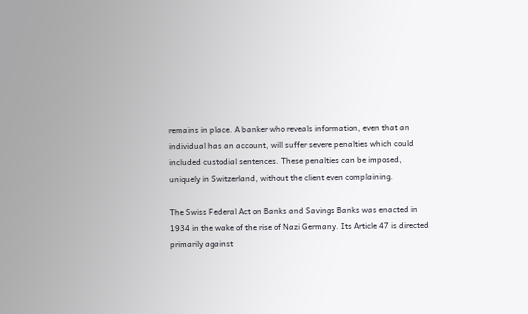remains in place. A banker who reveals information, even that an individual has an account, will suffer severe penalties which could included custodial sentences. These penalties can be imposed, uniquely in Switzerland, without the client even complaining.

The Swiss Federal Act on Banks and Savings Banks was enacted in 1934 in the wake of the rise of Nazi Germany. Its Article 47 is directed primarily against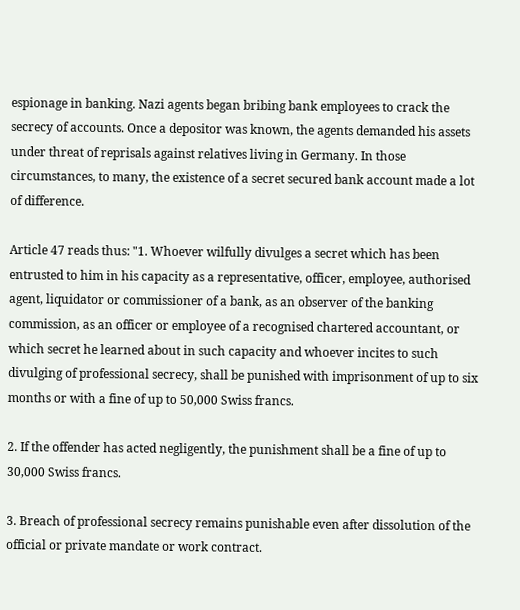espionage in banking. Nazi agents began bribing bank employees to crack the secrecy of accounts. Once a depositor was known, the agents demanded his assets under threat of reprisals against relatives living in Germany. In those circumstances, to many, the existence of a secret secured bank account made a lot of difference.

Article 47 reads thus: "1. Whoever wilfully divulges a secret which has been entrusted to him in his capacity as a representative, officer, employee, authorised agent, liquidator or commissioner of a bank, as an observer of the banking commission, as an officer or employee of a recognised chartered accountant, or which secret he learned about in such capacity and whoever incites to such divulging of professional secrecy, shall be punished with imprisonment of up to six months or with a fine of up to 50,000 Swiss francs.

2. If the offender has acted negligently, the punishment shall be a fine of up to 30,000 Swiss francs.

3. Breach of professional secrecy remains punishable even after dissolution of the official or private mandate or work contract.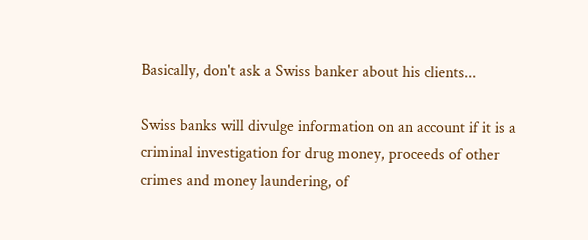Basically, don't ask a Swiss banker about his clients...

Swiss banks will divulge information on an account if it is a criminal investigation for drug money, proceeds of other crimes and money laundering, of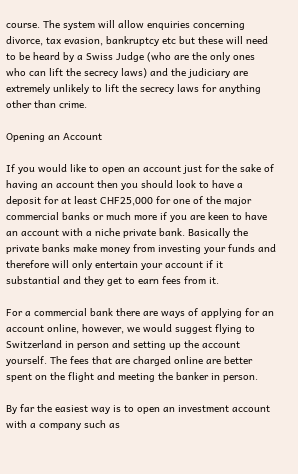course. The system will allow enquiries concerning divorce, tax evasion, bankruptcy etc but these will need to be heard by a Swiss Judge (who are the only ones who can lift the secrecy laws) and the judiciary are extremely unlikely to lift the secrecy laws for anything other than crime.

Opening an Account

If you would like to open an account just for the sake of having an account then you should look to have a deposit for at least CHF25,000 for one of the major commercial banks or much more if you are keen to have an account with a niche private bank. Basically the private banks make money from investing your funds and therefore will only entertain your account if it substantial and they get to earn fees from it.

For a commercial bank there are ways of applying for an account online, however, we would suggest flying to Switzerland in person and setting up the account yourself. The fees that are charged online are better spent on the flight and meeting the banker in person.

By far the easiest way is to open an investment account with a company such as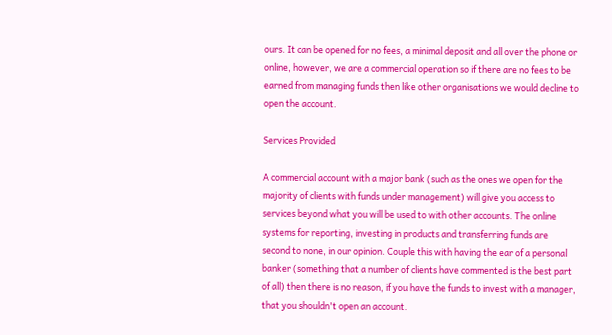ours. It can be opened for no fees, a minimal deposit and all over the phone or online, however, we are a commercial operation so if there are no fees to be earned from managing funds then like other organisations we would decline to open the account.

Services Provided

A commercial account with a major bank (such as the ones we open for the majority of clients with funds under management) will give you access to services beyond what you will be used to with other accounts. The online systems for reporting, investing in products and transferring funds are second to none, in our opinion. Couple this with having the ear of a personal banker (something that a number of clients have commented is the best part of all) then there is no reason, if you have the funds to invest with a manager, that you shouldn't open an account.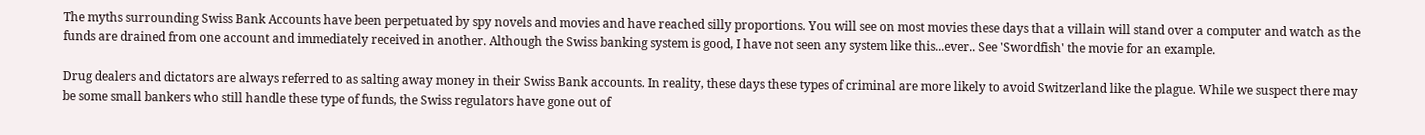The myths surrounding Swiss Bank Accounts have been perpetuated by spy novels and movies and have reached silly proportions. You will see on most movies these days that a villain will stand over a computer and watch as the funds are drained from one account and immediately received in another. Although the Swiss banking system is good, I have not seen any system like this...ever.. See 'Swordfish' the movie for an example.

Drug dealers and dictators are always referred to as salting away money in their Swiss Bank accounts. In reality, these days these types of criminal are more likely to avoid Switzerland like the plague. While we suspect there may be some small bankers who still handle these type of funds, the Swiss regulators have gone out of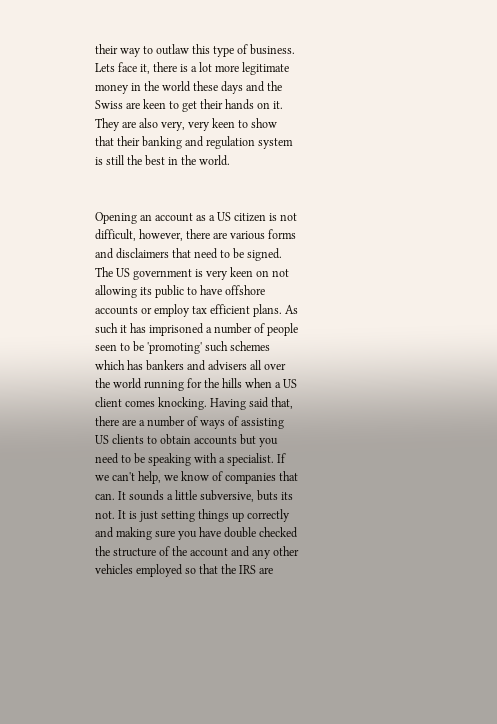their way to outlaw this type of business. Lets face it, there is a lot more legitimate money in the world these days and the Swiss are keen to get their hands on it. They are also very, very keen to show that their banking and regulation system is still the best in the world.


Opening an account as a US citizen is not difficult, however, there are various forms and disclaimers that need to be signed. The US government is very keen on not allowing its public to have offshore accounts or employ tax efficient plans. As such it has imprisoned a number of people seen to be 'promoting' such schemes which has bankers and advisers all over the world running for the hills when a US client comes knocking. Having said that, there are a number of ways of assisting US clients to obtain accounts but you need to be speaking with a specialist. If we can't help, we know of companies that can. It sounds a little subversive, buts its not. It is just setting things up correctly and making sure you have double checked the structure of the account and any other vehicles employed so that the IRS are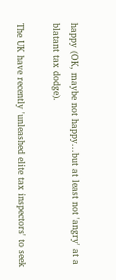happy (OK, maybe not happy...but at least not 'angry' at a blatant tax dodge).

The UK have recently 'unleashed elite tax inspectors' to seek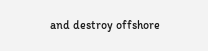and destroy offshore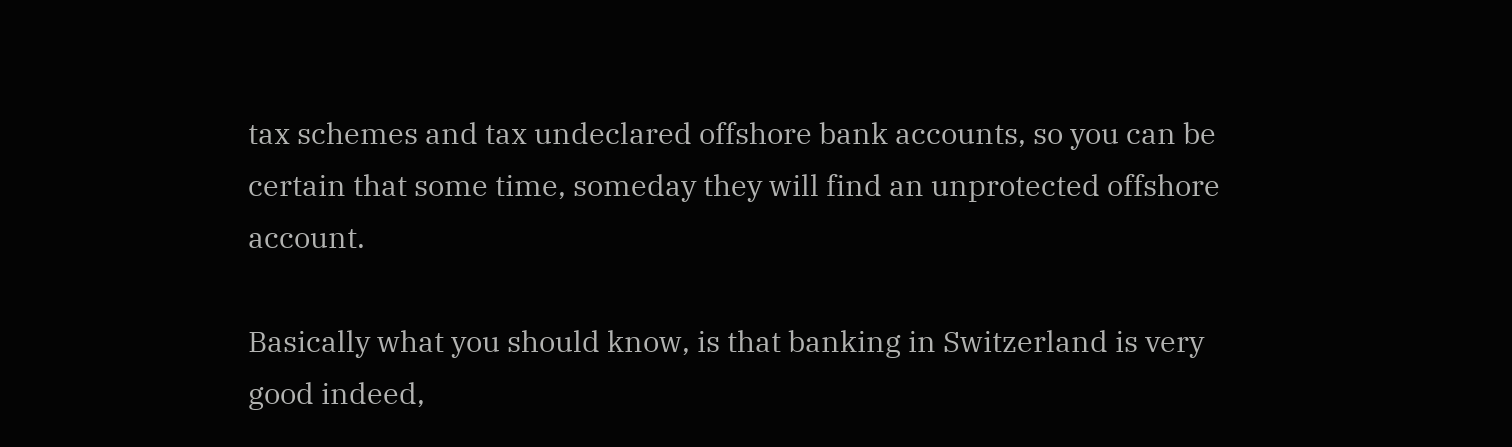tax schemes and tax undeclared offshore bank accounts, so you can be certain that some time, someday they will find an unprotected offshore account.

Basically what you should know, is that banking in Switzerland is very good indeed,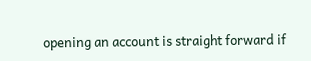opening an account is straight forward if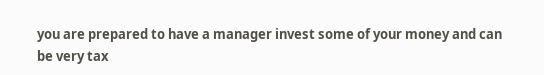you are prepared to have a manager invest some of your money and can be very tax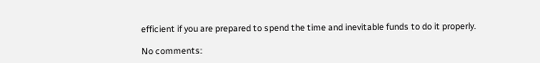efficient if you are prepared to spend the time and inevitable funds to do it properly.

No comments: